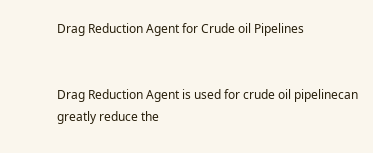Drag Reduction Agent for Crude oil Pipelines


Drag Reduction Agent is used for crude oil pipelinecan greatly reduce the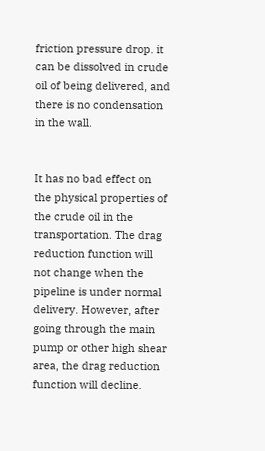friction pressure drop. it can be dissolved in crude oil of being delivered, and there is no condensation in the wall.


It has no bad effect on the physical properties of the crude oil in the transportation. The drag reduction function will not change when the pipeline is under normal delivery. However, after going through the main pump or other high shear area, the drag reduction function will decline.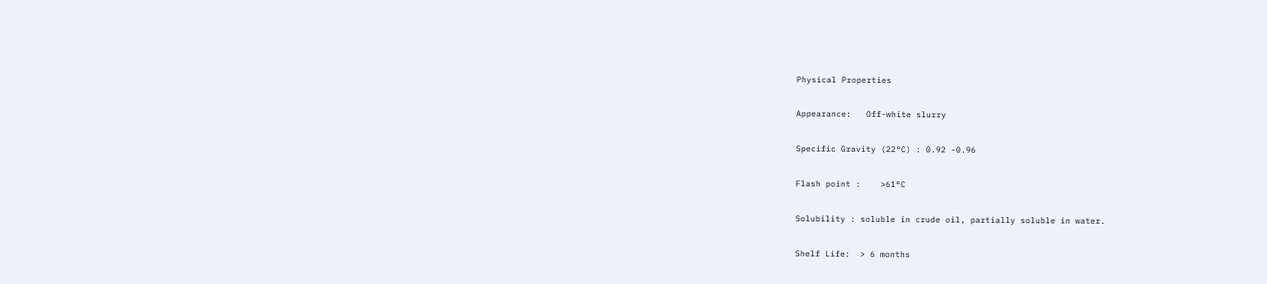Physical Properties

Appearance:   Off-white slurry

Specific Gravity (22°C) : 0.92 -0.96

Flash point :    >61°C

Solubility : soluble in crude oil, partially soluble in water.

Shelf Life:  > 6 months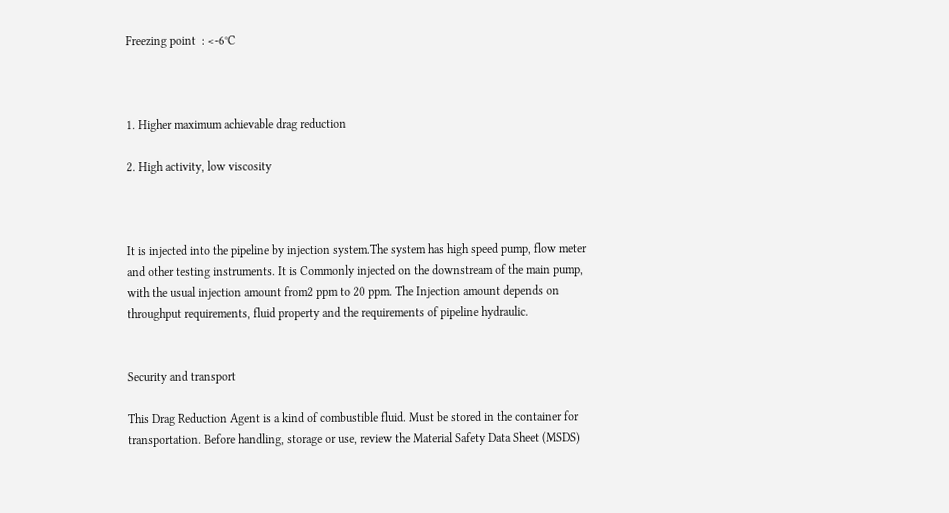Freezing point  : <-6°C



1. Higher maximum achievable drag reduction

2. High activity, low viscosity



It is injected into the pipeline by injection system.The system has high speed pump, flow meter and other testing instruments. It is Commonly injected on the downstream of the main pump, with the usual injection amount from2 ppm to 20 ppm. The Injection amount depends on throughput requirements, fluid property and the requirements of pipeline hydraulic.


Security and transport

This Drag Reduction Agent is a kind of combustible fluid. Must be stored in the container for transportation. Before handling, storage or use, review the Material Safety Data Sheet (MSDS)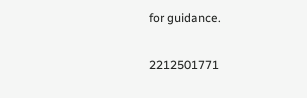for guidance.

2212501771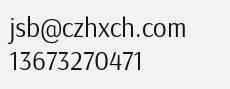jsb@czhxch.com 13673270471